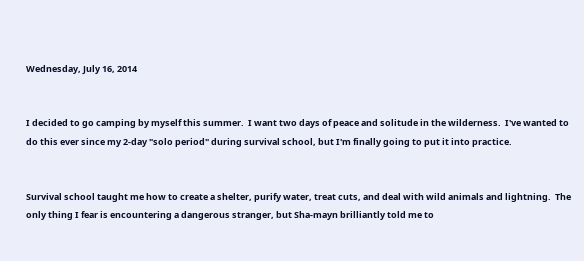Wednesday, July 16, 2014


I decided to go camping by myself this summer.  I want two days of peace and solitude in the wilderness.  I've wanted to do this ever since my 2-day "solo period" during survival school, but I'm finally going to put it into practice.


Survival school taught me how to create a shelter, purify water, treat cuts, and deal with wild animals and lightning.  The only thing I fear is encountering a dangerous stranger, but Sha-mayn brilliantly told me to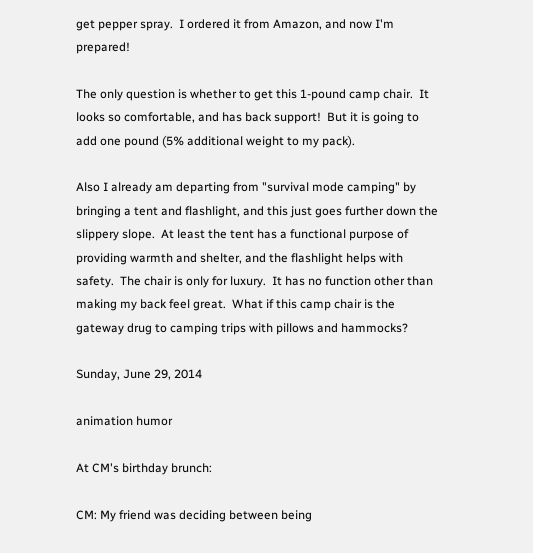get pepper spray.  I ordered it from Amazon, and now I'm prepared!

The only question is whether to get this 1-pound camp chair.  It looks so comfortable, and has back support!  But it is going to add one pound (5% additional weight to my pack).

Also I already am departing from "survival mode camping" by bringing a tent and flashlight, and this just goes further down the slippery slope.  At least the tent has a functional purpose of providing warmth and shelter, and the flashlight helps with safety.  The chair is only for luxury.  It has no function other than making my back feel great.  What if this camp chair is the gateway drug to camping trips with pillows and hammocks?

Sunday, June 29, 2014

animation humor

At CM's birthday brunch:

CM: My friend was deciding between being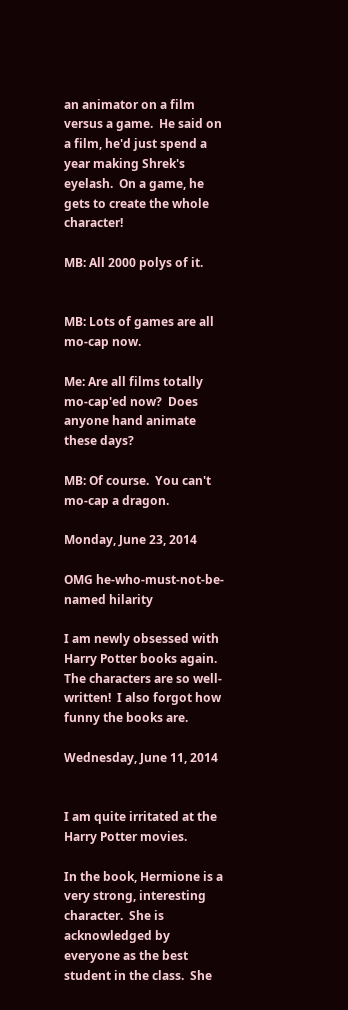an animator on a film versus a game.  He said on a film, he'd just spend a year making Shrek's eyelash.  On a game, he gets to create the whole character!

MB: All 2000 polys of it.


MB: Lots of games are all mo-cap now.

Me: Are all films totally mo-cap'ed now?  Does anyone hand animate these days?

MB: Of course.  You can't mo-cap a dragon.

Monday, June 23, 2014

OMG he-who-must-not-be-named hilarity

I am newly obsessed with Harry Potter books again.  The characters are so well-written!  I also forgot how funny the books are.

Wednesday, June 11, 2014


I am quite irritated at the Harry Potter movies.

In the book, Hermione is a very strong, interesting character.  She is acknowledged by everyone as the best student in the class.  She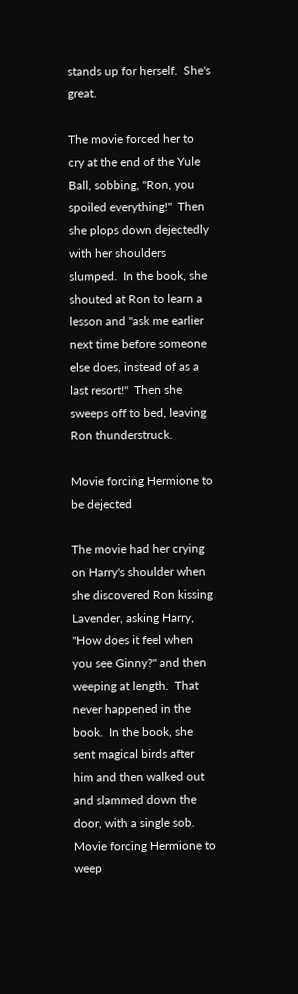stands up for herself.  She's great.

The movie forced her to cry at the end of the Yule Ball, sobbing, "Ron, you spoiled everything!"  Then she plops down dejectedly with her shoulders slumped.  In the book, she shouted at Ron to learn a lesson and "ask me earlier next time before someone else does, instead of as a last resort!"  Then she sweeps off to bed, leaving Ron thunderstruck.

Movie forcing Hermione to be dejected

The movie had her crying on Harry's shoulder when she discovered Ron kissing Lavender, asking Harry, "How does it feel when you see Ginny?" and then weeping at length.  That never happened in the book.  In the book, she sent magical birds after him and then walked out and slammed down the door, with a single sob.
Movie forcing Hermione to weep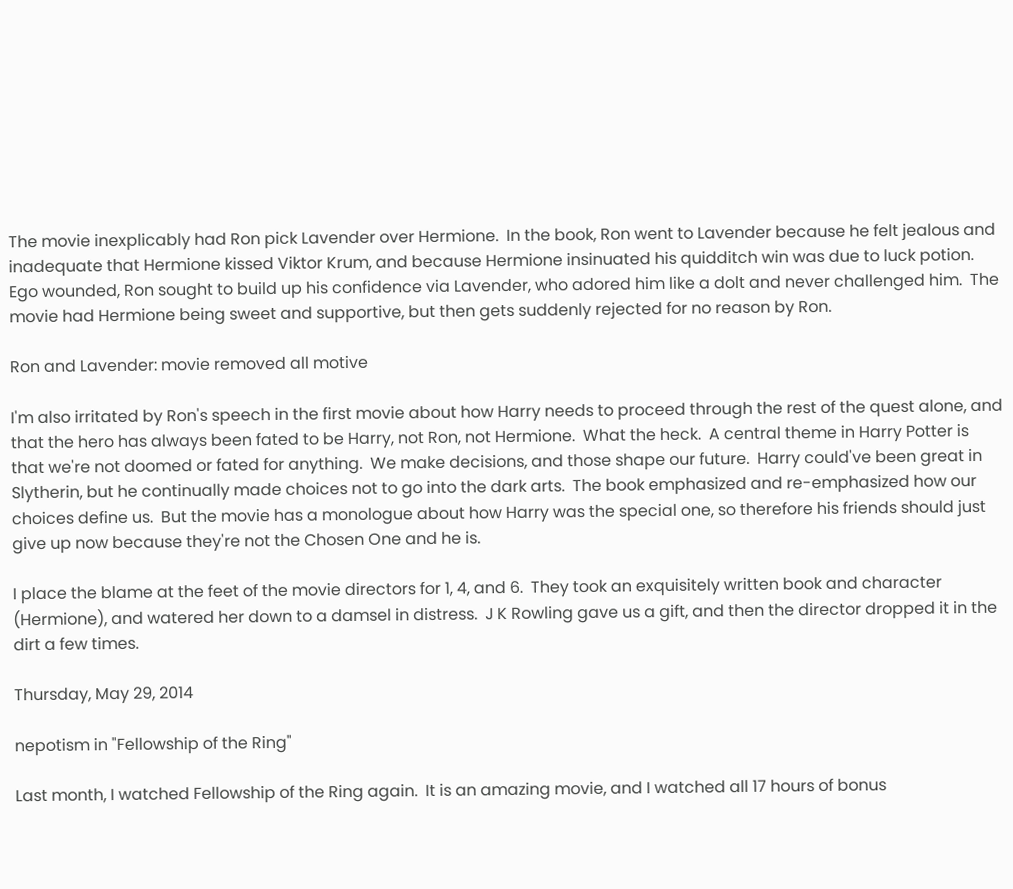The movie inexplicably had Ron pick Lavender over Hermione.  In the book, Ron went to Lavender because he felt jealous and inadequate that Hermione kissed Viktor Krum, and because Hermione insinuated his quidditch win was due to luck potion.  Ego wounded, Ron sought to build up his confidence via Lavender, who adored him like a dolt and never challenged him.  The movie had Hermione being sweet and supportive, but then gets suddenly rejected for no reason by Ron.

Ron and Lavender: movie removed all motive

I'm also irritated by Ron's speech in the first movie about how Harry needs to proceed through the rest of the quest alone, and that the hero has always been fated to be Harry, not Ron, not Hermione.  What the heck.  A central theme in Harry Potter is that we're not doomed or fated for anything.  We make decisions, and those shape our future.  Harry could've been great in Slytherin, but he continually made choices not to go into the dark arts.  The book emphasized and re-emphasized how our choices define us.  But the movie has a monologue about how Harry was the special one, so therefore his friends should just give up now because they're not the Chosen One and he is.

I place the blame at the feet of the movie directors for 1, 4, and 6.  They took an exquisitely written book and character (Hermione), and watered her down to a damsel in distress.  J K Rowling gave us a gift, and then the director dropped it in the dirt a few times.

Thursday, May 29, 2014

nepotism in "Fellowship of the Ring"

Last month, I watched Fellowship of the Ring again.  It is an amazing movie, and I watched all 17 hours of bonus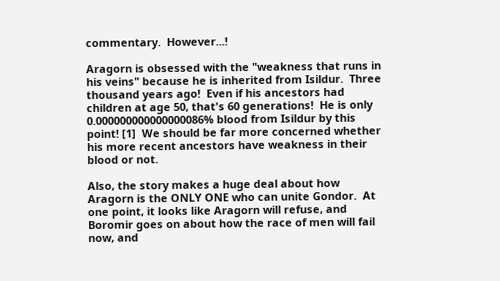commentary.  However...!

Aragorn is obsessed with the "weakness that runs in his veins" because he is inherited from Isildur.  Three thousand years ago!  Even if his ancestors had children at age 50, that's 60 generations!  He is only 0.000000000000000086% blood from Isildur by this point! [1]  We should be far more concerned whether his more recent ancestors have weakness in their blood or not.

Also, the story makes a huge deal about how Aragorn is the ONLY ONE who can unite Gondor.  At one point, it looks like Aragorn will refuse, and Boromir goes on about how the race of men will fail now, and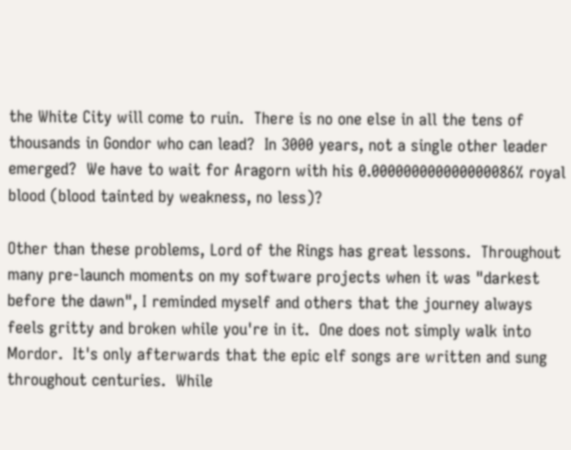the White City will come to ruin.  There is no one else in all the tens of thousands in Gondor who can lead?  In 3000 years, not a single other leader emerged?  We have to wait for Aragorn with his 0.000000000000000086% royal blood (blood tainted by weakness, no less)?

Other than these problems, Lord of the Rings has great lessons.  Throughout many pre-launch moments on my software projects when it was "darkest before the dawn", I reminded myself and others that the journey always feels gritty and broken while you're in it.  One does not simply walk into Mordor.  It's only afterwards that the epic elf songs are written and sung throughout centuries.  While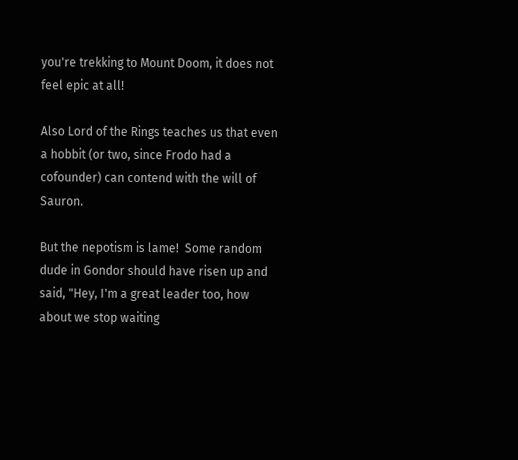you're trekking to Mount Doom, it does not feel epic at all!

Also Lord of the Rings teaches us that even a hobbit (or two, since Frodo had a cofounder) can contend with the will of Sauron.

But the nepotism is lame!  Some random dude in Gondor should have risen up and said, "Hey, I'm a great leader too, how about we stop waiting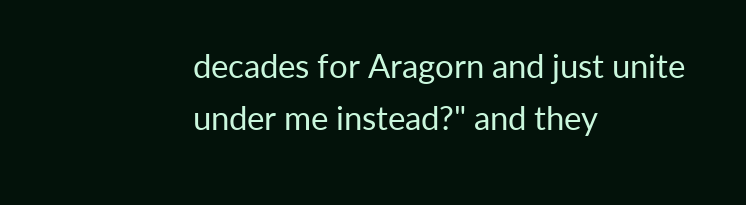decades for Aragorn and just unite under me instead?" and they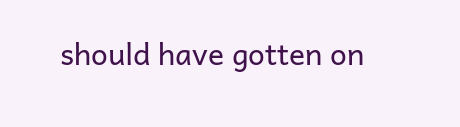should have gotten on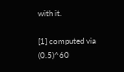with it.

[1] computed via (0.5)^60